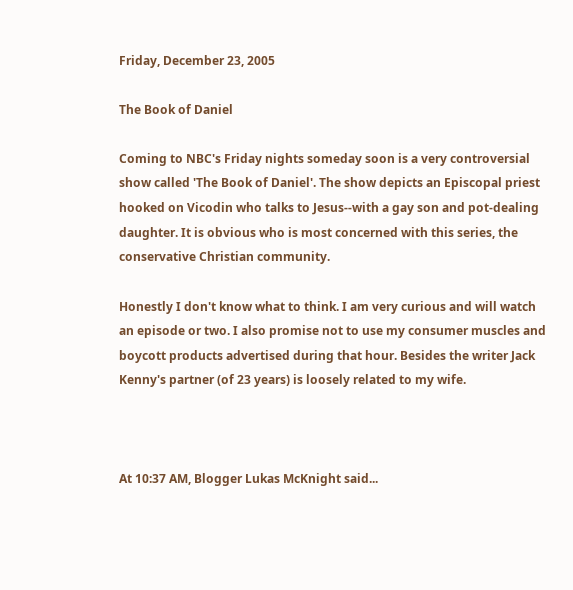Friday, December 23, 2005

The Book of Daniel

Coming to NBC's Friday nights someday soon is a very controversial show called 'The Book of Daniel'. The show depicts an Episcopal priest hooked on Vicodin who talks to Jesus--with a gay son and pot-dealing daughter. It is obvious who is most concerned with this series, the conservative Christian community.

Honestly I don't know what to think. I am very curious and will watch an episode or two. I also promise not to use my consumer muscles and boycott products advertised during that hour. Besides the writer Jack Kenny's partner (of 23 years) is loosely related to my wife.



At 10:37 AM, Blogger Lukas McKnight said...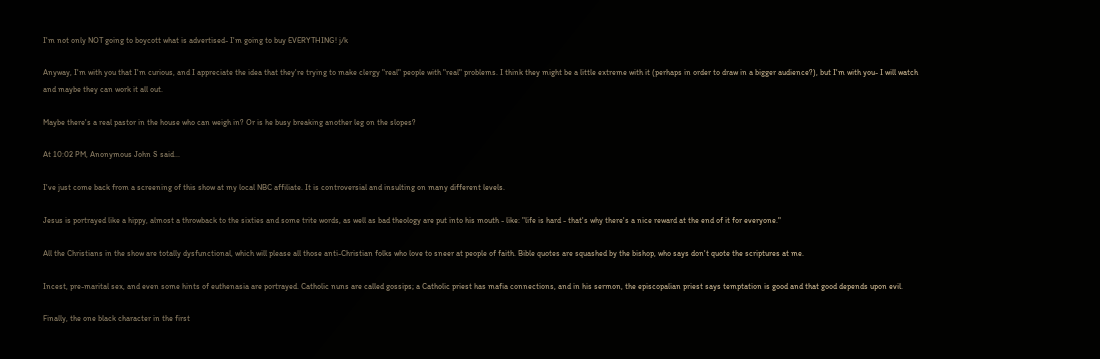I'm not only NOT going to boycott what is advertised- I'm going to buy EVERYTHING! j/k

Anyway, I'm with you that I'm curious, and I appreciate the idea that they're trying to make clergy "real" people with "real" problems. I think they might be a little extreme with it (perhaps in order to draw in a bigger audience?), but I'm with you- I will watch and maybe they can work it all out.

Maybe there's a real pastor in the house who can weigh in? Or is he busy breaking another leg on the slopes?

At 10:02 PM, Anonymous John S said...

I've just come back from a screening of this show at my local NBC affiliate. It is controversial and insulting on many different levels.

Jesus is portrayed like a hippy, almost a throwback to the sixties and some trite words, as well as bad theology are put into his mouth - like: "life is hard - that's why there's a nice reward at the end of it for everyone."

All the Christians in the show are totally dysfunctional, which will please all those anti-Christian folks who love to sneer at people of faith. Bible quotes are squashed by the bishop, who says don't quote the scriptures at me.

Incest, pre-marital sex, and even some hints of euthenasia are portrayed. Catholic nuns are called gossips; a Catholic priest has mafia connections, and in his sermon, the episcopalian priest says temptation is good and that good depends upon evil.

Finally, the one black character in the first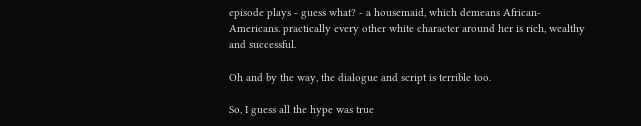episode plays - guess what? - a housemaid, which demeans African-Americans. practically every other white character around her is rich, wealthy and successful.

Oh and by the way, the dialogue and script is terrible too.

So, I guess all the hype was true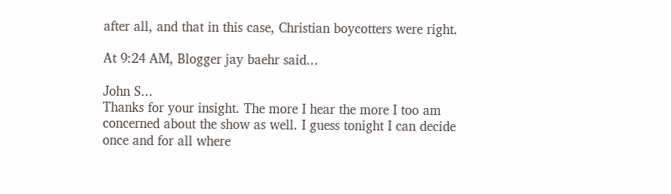after all, and that in this case, Christian boycotters were right.

At 9:24 AM, Blogger jay baehr said...

John S...
Thanks for your insight. The more I hear the more I too am concerned about the show as well. I guess tonight I can decide once and for all where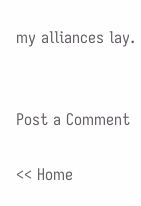my alliances lay.


Post a Comment

<< Home